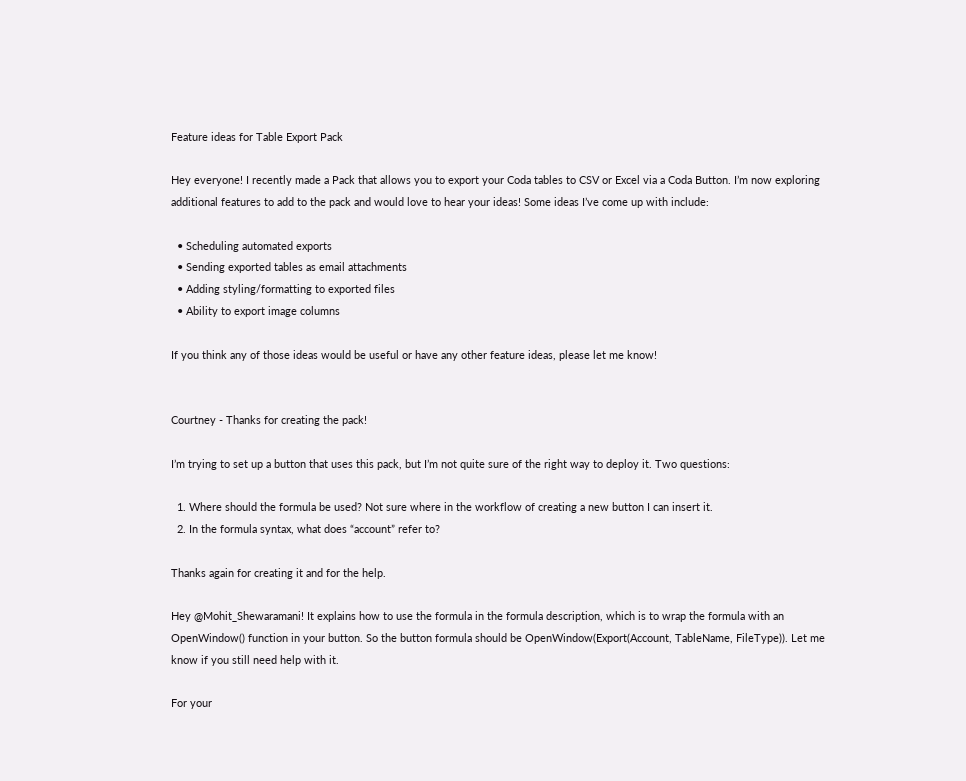Feature ideas for Table Export Pack

Hey everyone! I recently made a Pack that allows you to export your Coda tables to CSV or Excel via a Coda Button. I’m now exploring additional features to add to the pack and would love to hear your ideas! Some ideas I’ve come up with include:

  • Scheduling automated exports
  • Sending exported tables as email attachments
  • Adding styling/formatting to exported files
  • Ability to export image columns

If you think any of those ideas would be useful or have any other feature ideas, please let me know!


Courtney - Thanks for creating the pack!

I’m trying to set up a button that uses this pack, but I’m not quite sure of the right way to deploy it. Two questions:

  1. Where should the formula be used? Not sure where in the workflow of creating a new button I can insert it.
  2. In the formula syntax, what does “account” refer to?

Thanks again for creating it and for the help.

Hey @Mohit_Shewaramani! It explains how to use the formula in the formula description, which is to wrap the formula with an OpenWindow() function in your button. So the button formula should be OpenWindow(Export(Account, TableName, FileType)). Let me know if you still need help with it.

For your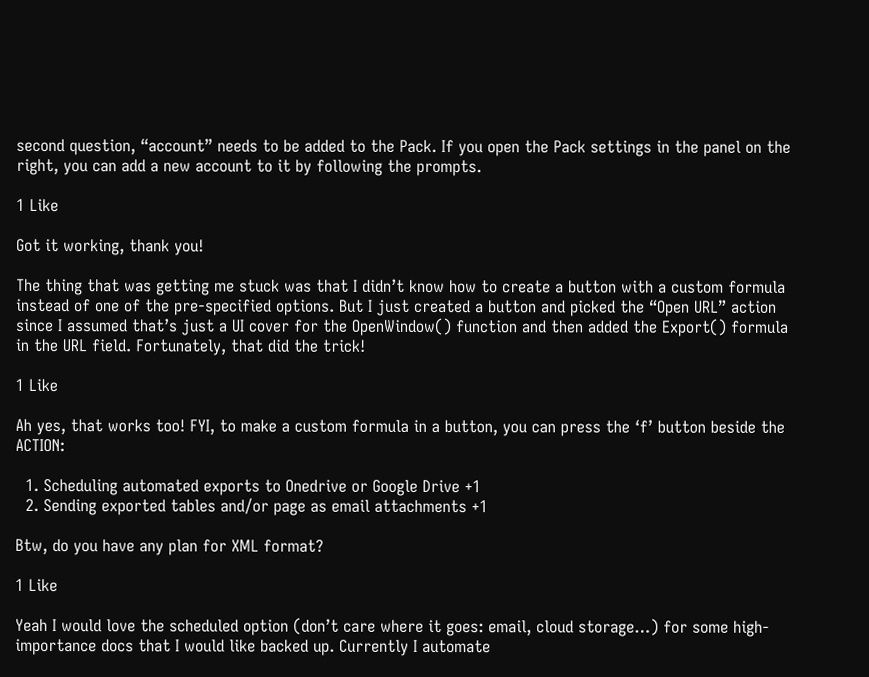second question, “account” needs to be added to the Pack. If you open the Pack settings in the panel on the right, you can add a new account to it by following the prompts.

1 Like

Got it working, thank you!

The thing that was getting me stuck was that I didn’t know how to create a button with a custom formula instead of one of the pre-specified options. But I just created a button and picked the “Open URL” action since I assumed that’s just a UI cover for the OpenWindow() function and then added the Export() formula in the URL field. Fortunately, that did the trick!

1 Like

Ah yes, that works too! FYI, to make a custom formula in a button, you can press the ‘f’ button beside the ACTION:

  1. Scheduling automated exports to Onedrive or Google Drive +1
  2. Sending exported tables and/or page as email attachments +1

Btw, do you have any plan for XML format?

1 Like

Yeah I would love the scheduled option (don’t care where it goes: email, cloud storage…) for some high-importance docs that I would like backed up. Currently I automate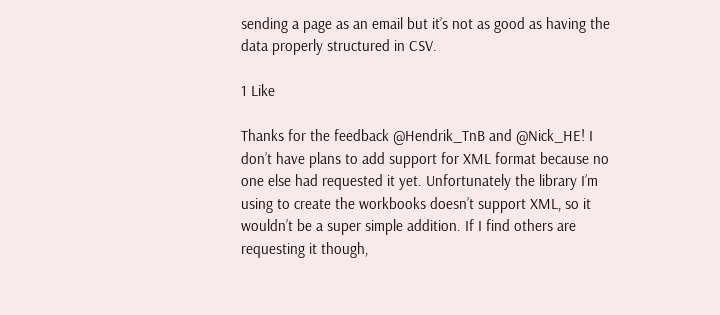sending a page as an email but it’s not as good as having the data properly structured in CSV.

1 Like

Thanks for the feedback @Hendrik_TnB and @Nick_HE! I don’t have plans to add support for XML format because no one else had requested it yet. Unfortunately the library I’m using to create the workbooks doesn’t support XML, so it wouldn’t be a super simple addition. If I find others are requesting it though,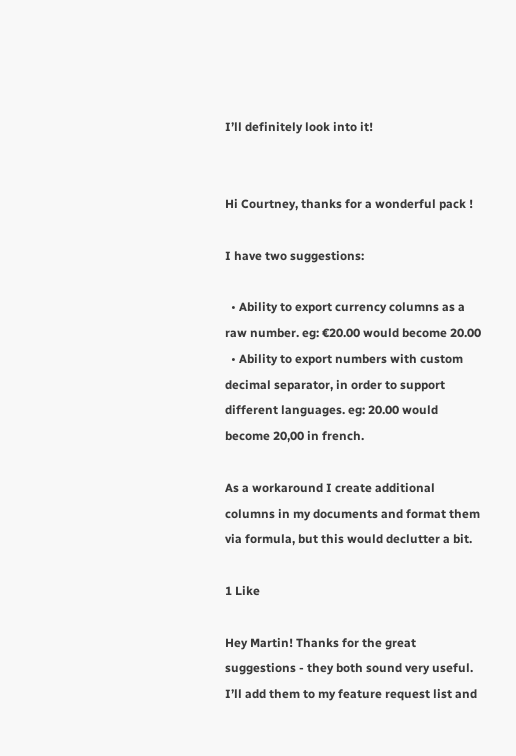I’ll definitely look into it!


Hi Courtney, thanks for a wonderful pack !

I have two suggestions:

  • Ability to export currency columns as a raw number. eg: €20.00 would become 20.00
  • Ability to export numbers with custom decimal separator, in order to support different languages. eg: 20.00 would become 20,00 in french.

As a workaround I create additional columns in my documents and format them via formula, but this would declutter a bit.

1 Like

Hey Martin! Thanks for the great suggestions - they both sound very useful. I’ll add them to my feature request list and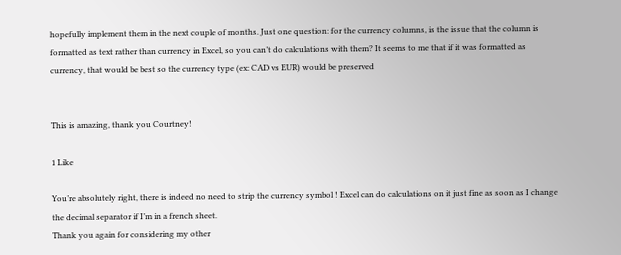hopefully implement them in the next couple of months. Just one question: for the currency columns, is the issue that the column is formatted as text rather than currency in Excel, so you can’t do calculations with them? It seems to me that if it was formatted as currency, that would be best so the currency type (ex: CAD vs EUR) would be preserved


This is amazing, thank you Courtney!

1 Like

You’re absolutely right, there is indeed no need to strip the currency symbol ! Excel can do calculations on it just fine as soon as I change the decimal separator if I’m in a french sheet.
Thank you again for considering my other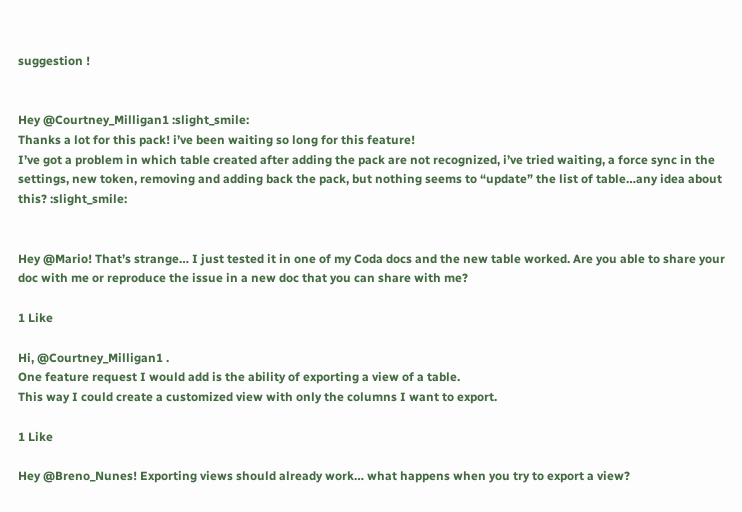suggestion !


Hey @Courtney_Milligan1 :slight_smile:
Thanks a lot for this pack! i’ve been waiting so long for this feature!
I’ve got a problem in which table created after adding the pack are not recognized, i’ve tried waiting, a force sync in the settings, new token, removing and adding back the pack, but nothing seems to “update” the list of table…any idea about this? :slight_smile:


Hey @Mario! That’s strange… I just tested it in one of my Coda docs and the new table worked. Are you able to share your doc with me or reproduce the issue in a new doc that you can share with me?

1 Like

Hi, @Courtney_Milligan1 .
One feature request I would add is the ability of exporting a view of a table.
This way I could create a customized view with only the columns I want to export.

1 Like

Hey @Breno_Nunes! Exporting views should already work… what happens when you try to export a view?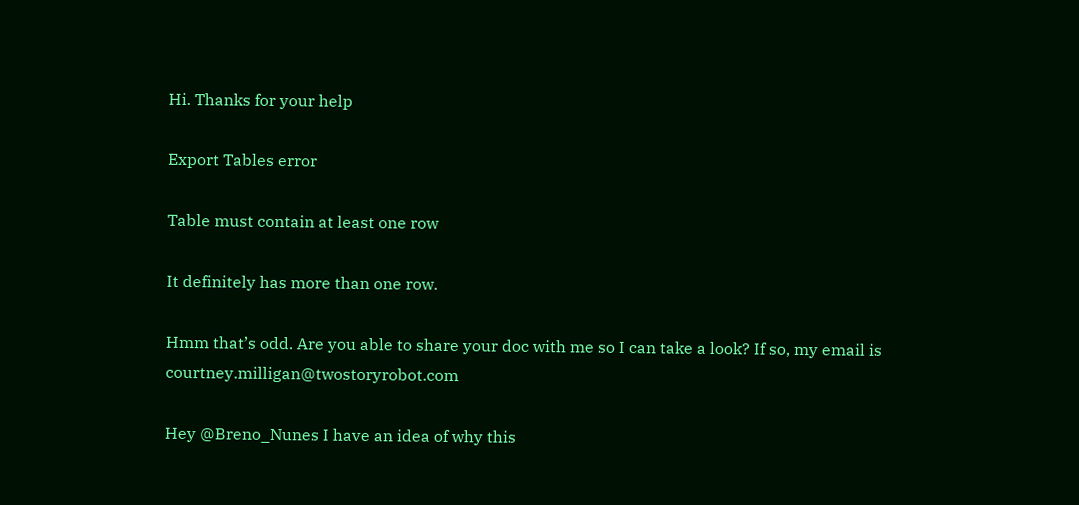Hi. Thanks for your help

Export Tables error

Table must contain at least one row

It definitely has more than one row.

Hmm that’s odd. Are you able to share your doc with me so I can take a look? If so, my email is courtney.milligan@twostoryrobot.com

Hey @Breno_Nunes I have an idea of why this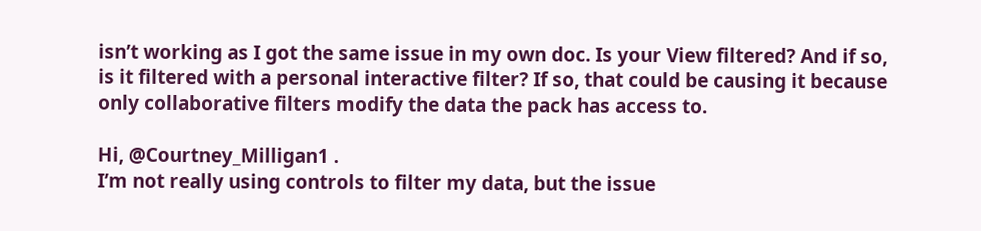isn’t working as I got the same issue in my own doc. Is your View filtered? And if so, is it filtered with a personal interactive filter? If so, that could be causing it because only collaborative filters modify the data the pack has access to.

Hi, @Courtney_Milligan1 .
I’m not really using controls to filter my data, but the issue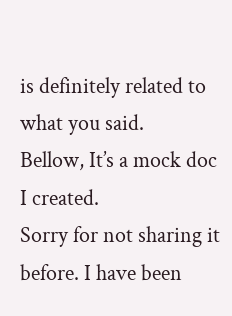is definitely related to what you said.
Bellow, It’s a mock doc I created.
Sorry for not sharing it before. I have been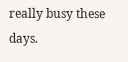really busy these days.